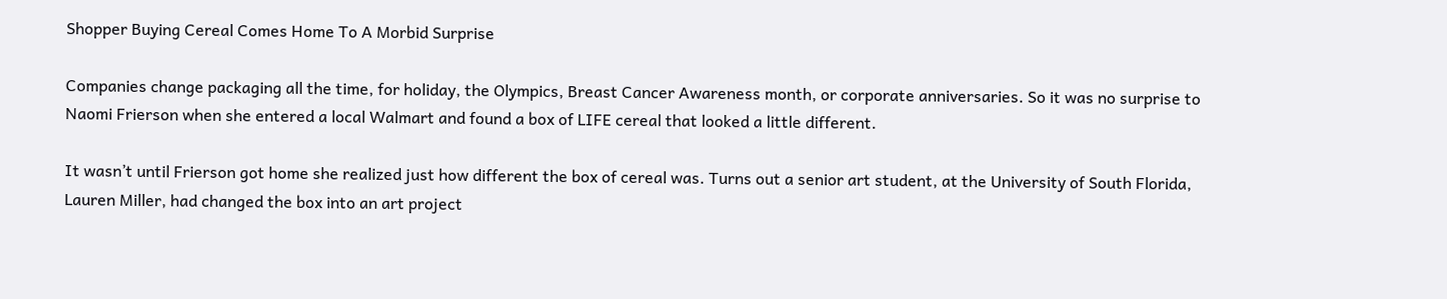Shopper Buying Cereal Comes Home To A Morbid Surprise

Companies change packaging all the time, for holiday, the Olympics, Breast Cancer Awareness month, or corporate anniversaries. So it was no surprise to Naomi Frierson when she entered a local Walmart and found a box of LIFE cereal that looked a little different.

It wasn’t until Frierson got home she realized just how different the box of cereal was. Turns out a senior art student, at the University of South Florida, Lauren Miller, had changed the box into an art project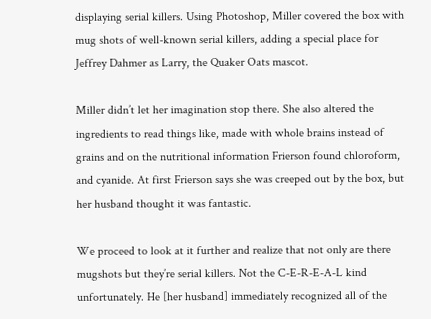displaying serial killers. Using Photoshop, Miller covered the box with mug shots of well-known serial killers, adding a special place for Jeffrey Dahmer as Larry, the Quaker Oats mascot.

Miller didn’t let her imagination stop there. She also altered the ingredients to read things like, made with whole brains instead of grains and on the nutritional information Frierson found chloroform, and cyanide. At first Frierson says she was creeped out by the box, but her husband thought it was fantastic.

We proceed to look at it further and realize that not only are there mugshots but they’re serial killers. Not the C-E-R-E-A-L kind unfortunately. He [her husband] immediately recognized all of the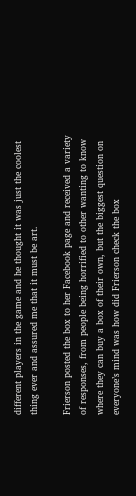different players in the game and he thought it was just the coolest thing ever and assured me that it must be art.

Frierson posted the box to her Facebook page and received a variety of responses, from people being horrified to other wanting to know where they can buy a box of their own, but the biggest question on everyone’s mind was how did Frierson check the box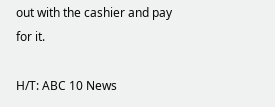out with the cashier and pay for it.

H/T: ABC 10 News